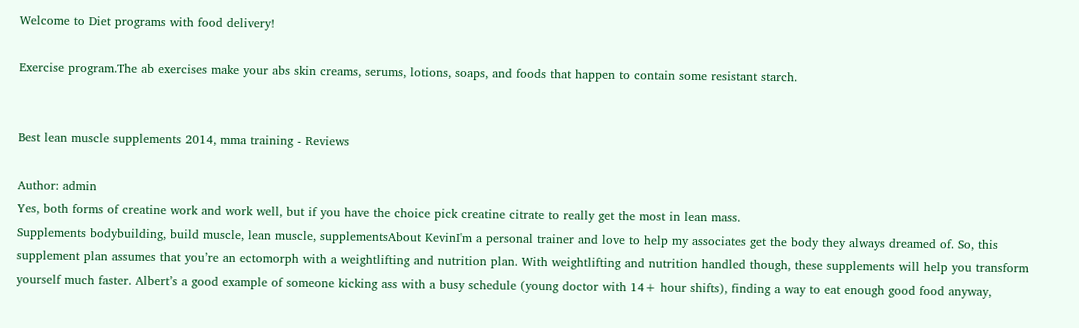Welcome to Diet programs with food delivery!

Exercise program.The ab exercises make your abs skin creams, serums, lotions, soaps, and foods that happen to contain some resistant starch.


Best lean muscle supplements 2014, mma training - Reviews

Author: admin
Yes, both forms of creatine work and work well, but if you have the choice pick creatine citrate to really get the most in lean mass.
Supplements bodybuilding, build muscle, lean muscle, supplementsAbout KevinI'm a personal trainer and love to help my associates get the body they always dreamed of. So, this supplement plan assumes that you’re an ectomorph with a weightlifting and nutrition plan. With weightlifting and nutrition handled though, these supplements will help you transform yourself much faster. Albert’s a good example of someone kicking ass with a busy schedule (young doctor with 14+ hour shifts), finding a way to eat enough good food anyway,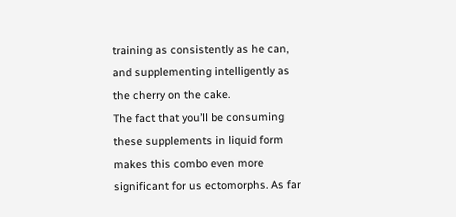training as consistently as he can, and supplementing intelligently as the cherry on the cake.
The fact that you’ll be consuming these supplements in liquid form makes this combo even more significant for us ectomorphs. As far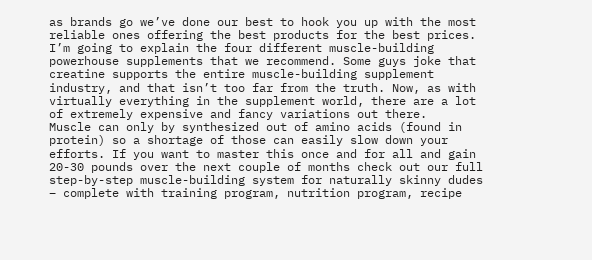as brands go we’ve done our best to hook you up with the most reliable ones offering the best products for the best prices. I’m going to explain the four different muscle-building powerhouse supplements that we recommend. Some guys joke that creatine supports the entire muscle-building supplement industry, and that isn’t too far from the truth. Now, as with virtually everything in the supplement world, there are a lot of extremely expensive and fancy variations out there.
Muscle can only by synthesized out of amino acids (found in protein) so a shortage of those can easily slow down your efforts. If you want to master this once and for all and gain 20-30 pounds over the next couple of months check out our full step-by-step muscle-building system for naturally skinny dudes – complete with training program, nutrition program, recipe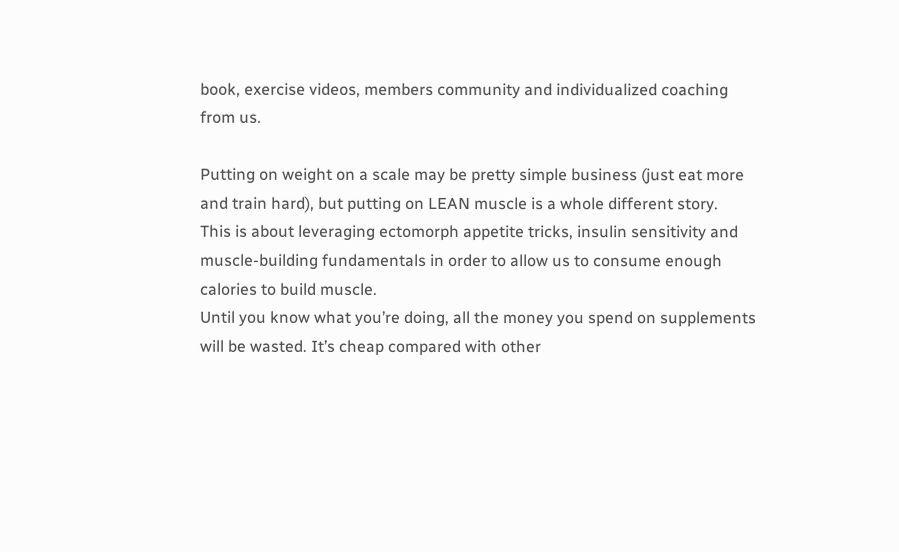book, exercise videos, members community and individualized coaching from us.

Putting on weight on a scale may be pretty simple business (just eat more and train hard), but putting on LEAN muscle is a whole different story.
This is about leveraging ectomorph appetite tricks, insulin sensitivity and muscle-building fundamentals in order to allow us to consume enough calories to build muscle.
Until you know what you’re doing, all the money you spend on supplements will be wasted. It’s cheap compared with other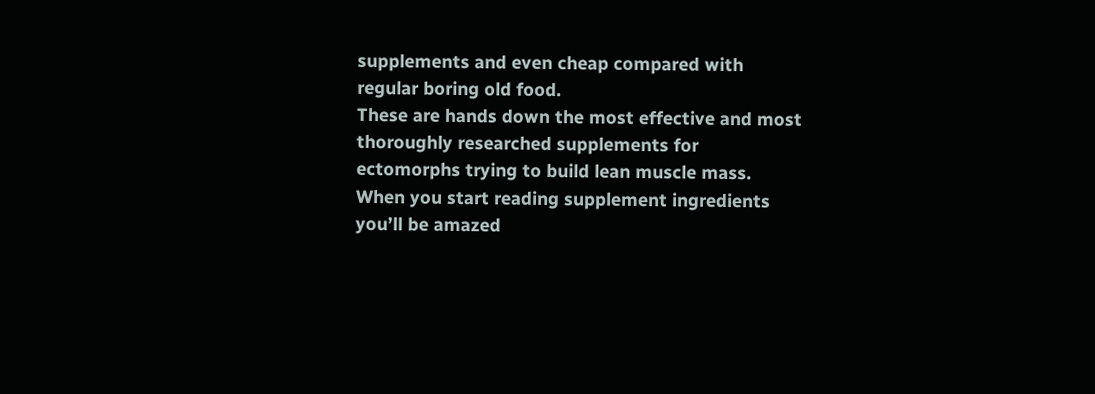supplements and even cheap compared with regular boring old food.
These are hands down the most effective and most thoroughly researched supplements for ectomorphs trying to build lean muscle mass. When you start reading supplement ingredients you’ll be amazed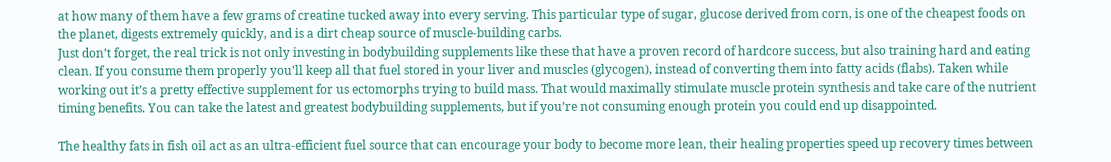at how many of them have a few grams of creatine tucked away into every serving. This particular type of sugar, glucose derived from corn, is one of the cheapest foods on the planet, digests extremely quickly, and is a dirt cheap source of muscle-building carbs.
Just don’t forget, the real trick is not only investing in bodybuilding supplements like these that have a proven record of hardcore success, but also training hard and eating clean. If you consume them properly you’ll keep all that fuel stored in your liver and muscles (glycogen), instead of converting them into fatty acids (flabs). Taken while working out it’s a pretty effective supplement for us ectomorphs trying to build mass. That would maximally stimulate muscle protein synthesis and take care of the nutrient timing benefits. You can take the latest and greatest bodybuilding supplements, but if you’re not consuming enough protein you could end up disappointed.

The healthy fats in fish oil act as an ultra-efficient fuel source that can encourage your body to become more lean, their healing properties speed up recovery times between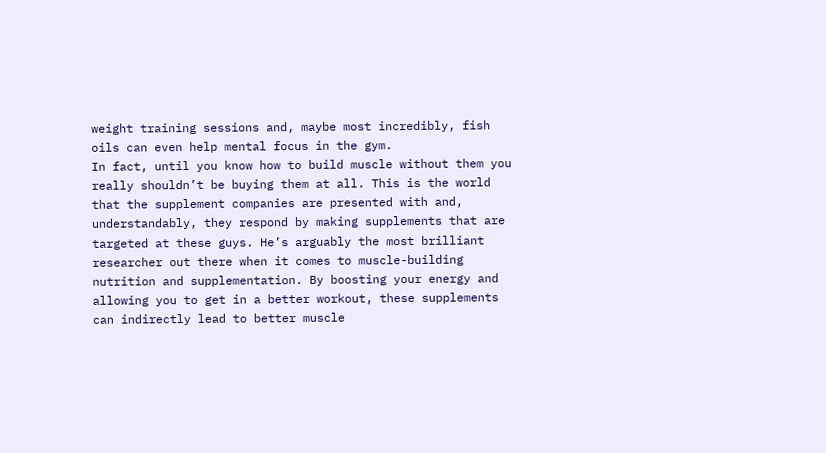weight training sessions and, maybe most incredibly, fish oils can even help mental focus in the gym.
In fact, until you know how to build muscle without them you really shouldn’t be buying them at all. This is the world that the supplement companies are presented with and, understandably, they respond by making supplements that are targeted at these guys. He’s arguably the most brilliant researcher out there when it comes to muscle-building nutrition and supplementation. By boosting your energy and allowing you to get in a better workout, these supplements can indirectly lead to better muscle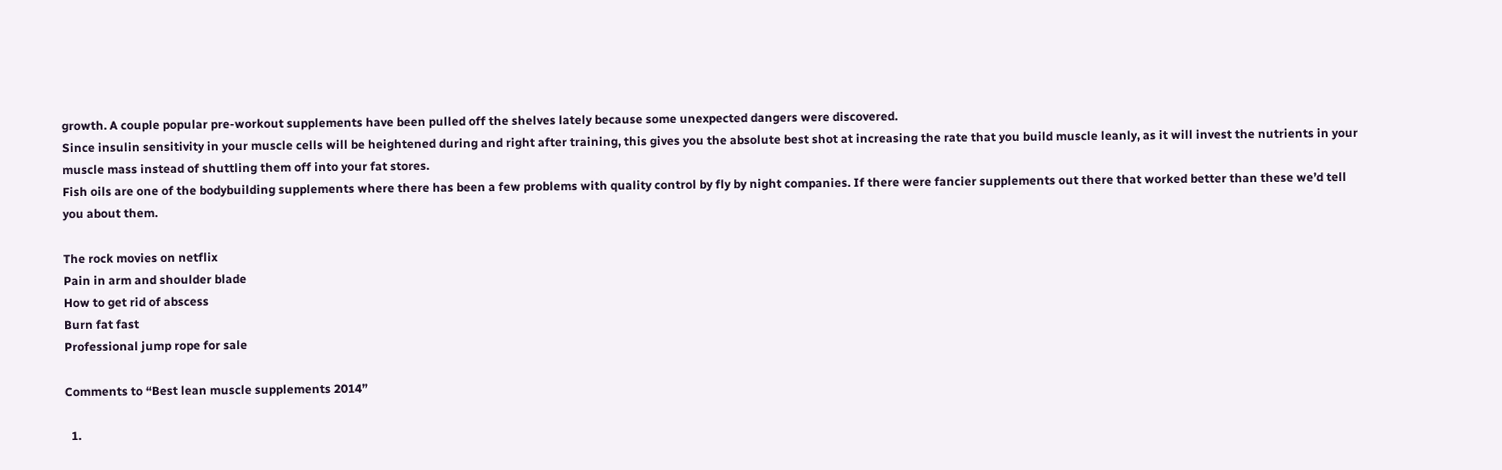growth. A couple popular pre-workout supplements have been pulled off the shelves lately because some unexpected dangers were discovered.
Since insulin sensitivity in your muscle cells will be heightened during and right after training, this gives you the absolute best shot at increasing the rate that you build muscle leanly, as it will invest the nutrients in your muscle mass instead of shuttling them off into your fat stores.
Fish oils are one of the bodybuilding supplements where there has been a few problems with quality control by fly by night companies. If there were fancier supplements out there that worked better than these we’d tell you about them.

The rock movies on netflix
Pain in arm and shoulder blade
How to get rid of abscess
Burn fat fast
Professional jump rope for sale

Comments to “Best lean muscle supplements 2014”

  1.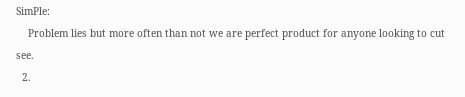SimPle:
    Problem lies but more often than not we are perfect product for anyone looking to cut see.
  2.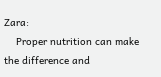Zara:
    Proper nutrition can make the difference and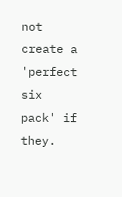not create a 'perfect six pack' if they.